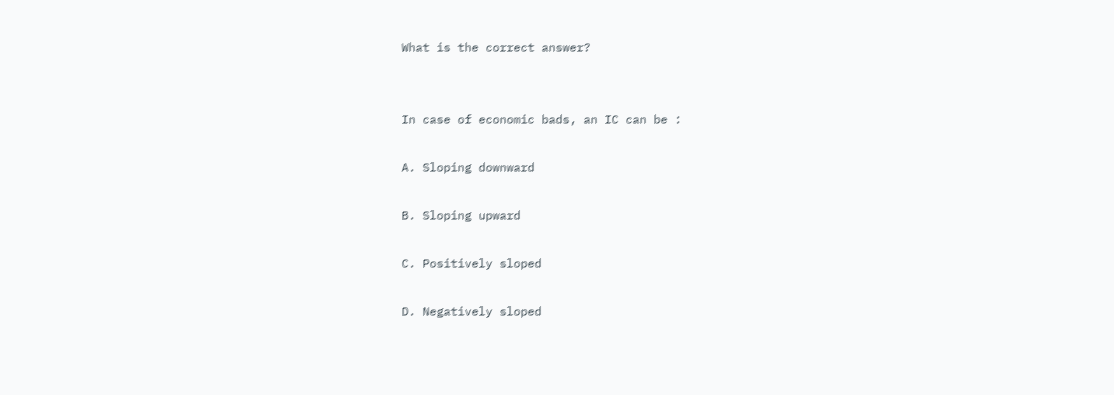What is the correct answer?


In case of economic bads, an IC can be :

A. Sloping downward

B. Sloping upward

C. Positively sloped

D. Negatively sloped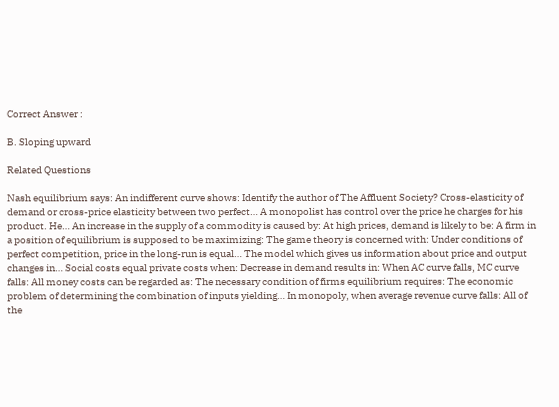Correct Answer :

B. Sloping upward

Related Questions

Nash equilibrium says: An indifferent curve shows: Identify the author of The Affluent Society? Cross-elasticity of demand or cross-price elasticity between two perfect… A monopolist has control over the price he charges for his product. He… An increase in the supply of a commodity is caused by: At high prices, demand is likely to be: A firm in a position of equilibrium is supposed to be maximizing: The game theory is concerned with: Under conditions of perfect competition, price in the long-run is equal… The model which gives us information about price and output changes in… Social costs equal private costs when: Decrease in demand results in: When AC curve falls, MC curve falls: All money costs can be regarded as: The necessary condition of firms equilibrium requires: The economic problem of determining the combination of inputs yielding… In monopoly, when average revenue curve falls: All of the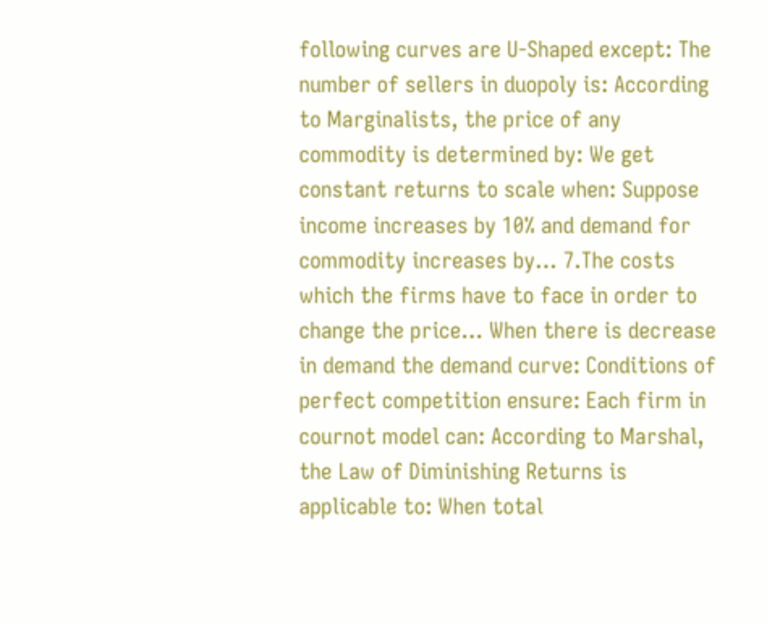following curves are U-Shaped except: The number of sellers in duopoly is: According to Marginalists, the price of any commodity is determined by: We get constant returns to scale when: Suppose income increases by 10% and demand for commodity increases by… 7.The costs which the firms have to face in order to change the price… When there is decrease in demand the demand curve: Conditions of perfect competition ensure: Each firm in cournot model can: According to Marshal, the Law of Diminishing Returns is applicable to: When total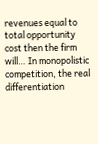revenues equal to total opportunity cost then the firm will… In monopolistic competition, the real differentiation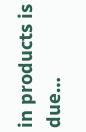in products is due…